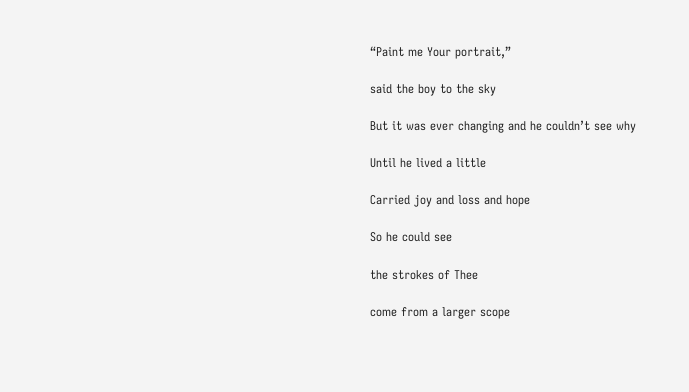“Paint me Your portrait,”

said the boy to the sky

But it was ever changing and he couldn’t see why

Until he lived a little

Carried joy and loss and hope

So he could see

the strokes of Thee

come from a larger scope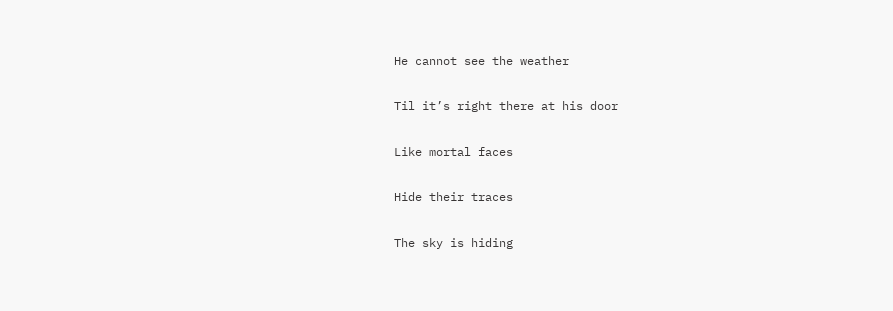He cannot see the weather

Til it’s right there at his door

Like mortal faces

Hide their traces

The sky is hiding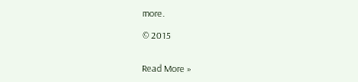more.

© 2015


Read More »